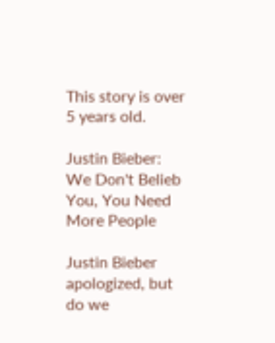This story is over 5 years old.

Justin Bieber: We Don't Belieb You, You Need More People

Justin Bieber apologized, but do we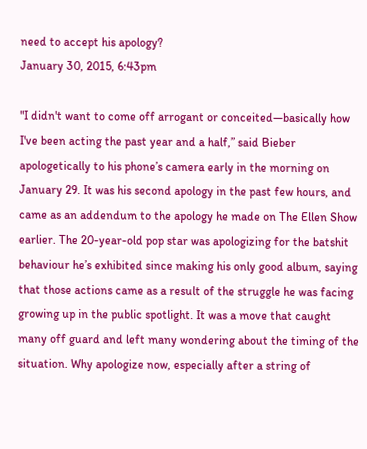need to accept his apology?
January 30, 2015, 6:43pm

"I didn't want to come off arrogant or conceited—basically how I've been acting the past year and a half,” said Bieber apologetically to his phone’s camera early in the morning on January 29. It was his second apology in the past few hours, and came as an addendum to the apology he made on The Ellen Show earlier. The 20-year-old pop star was apologizing for the batshit behaviour he’s exhibited since making his only good album, saying that those actions came as a result of the struggle he was facing growing up in the public spotlight. It was a move that caught many off guard and left many wondering about the timing of the situation. Why apologize now, especially after a string of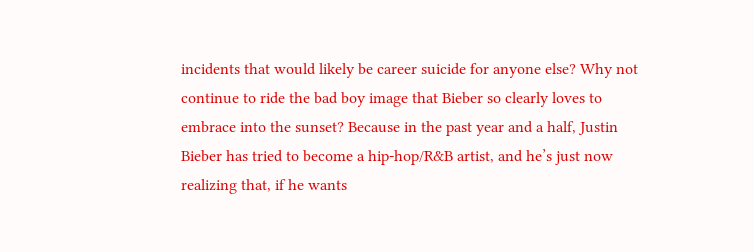incidents that would likely be career suicide for anyone else? Why not continue to ride the bad boy image that Bieber so clearly loves to embrace into the sunset? Because in the past year and a half, Justin Bieber has tried to become a hip-hop/R&B artist, and he’s just now realizing that, if he wants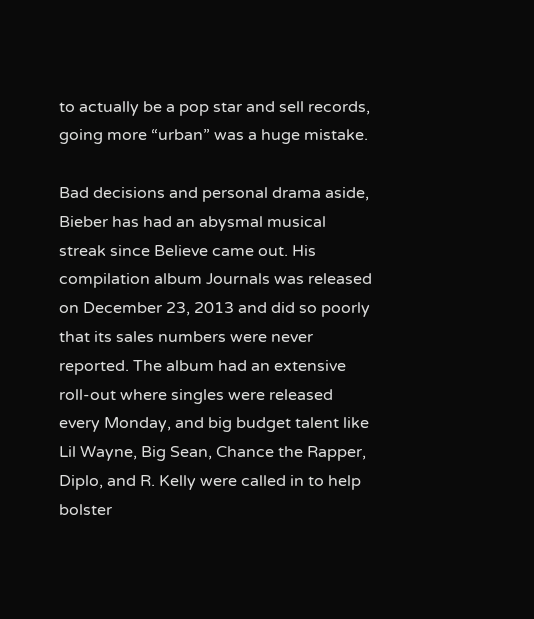to actually be a pop star and sell records, going more “urban” was a huge mistake.

Bad decisions and personal drama aside, Bieber has had an abysmal musical streak since Believe came out. His compilation album Journals was released on December 23, 2013 and did so poorly that its sales numbers were never reported. The album had an extensive roll-out where singles were released every Monday, and big budget talent like Lil Wayne, Big Sean, Chance the Rapper, Diplo, and R. Kelly were called in to help bolster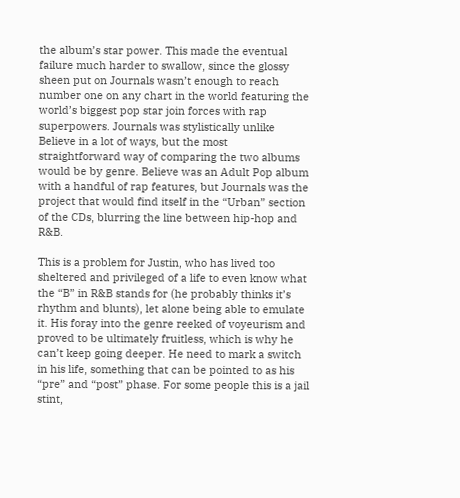the album’s star power. This made the eventual failure much harder to swallow, since the glossy sheen put on Journals wasn’t enough to reach number one on any chart in the world featuring the world’s biggest pop star join forces with rap superpowers. Journals was stylistically unlike Believe in a lot of ways, but the most straightforward way of comparing the two albums would be by genre. Believe was an Adult Pop album with a handful of rap features, but Journals was the project that would find itself in the “Urban” section of the CDs, blurring the line between hip-hop and R&B.

This is a problem for Justin, who has lived too sheltered and privileged of a life to even know what the “B” in R&B stands for (he probably thinks it’s rhythm and blunts), let alone being able to emulate it. His foray into the genre reeked of voyeurism and proved to be ultimately fruitless, which is why he can’t keep going deeper. He need to mark a switch in his life, something that can be pointed to as his “pre” and “post” phase. For some people this is a jail stint,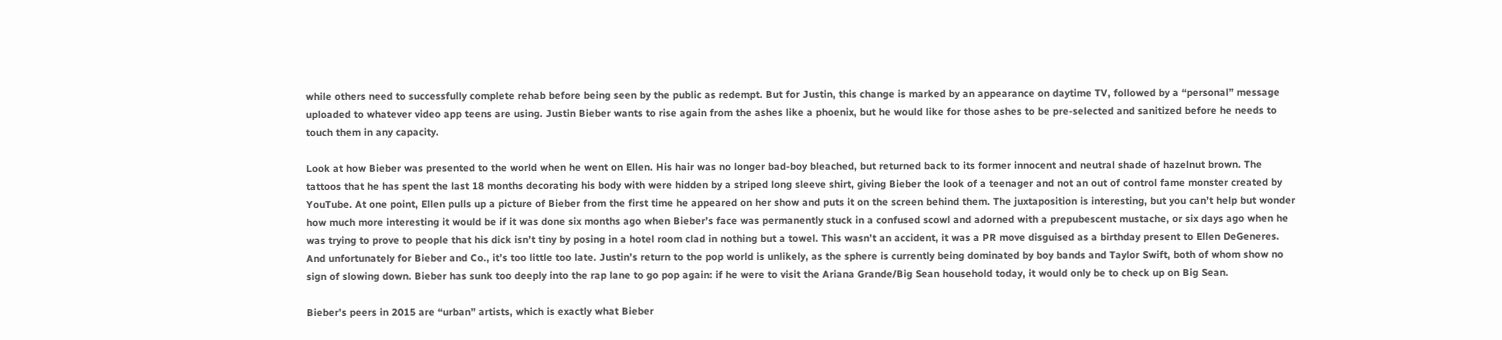while others need to successfully complete rehab before being seen by the public as redempt. But for Justin, this change is marked by an appearance on daytime TV, followed by a “personal” message uploaded to whatever video app teens are using. Justin Bieber wants to rise again from the ashes like a phoenix, but he would like for those ashes to be pre-selected and sanitized before he needs to touch them in any capacity.

Look at how Bieber was presented to the world when he went on Ellen. His hair was no longer bad-boy bleached, but returned back to its former innocent and neutral shade of hazelnut brown. The tattoos that he has spent the last 18 months decorating his body with were hidden by a striped long sleeve shirt, giving Bieber the look of a teenager and not an out of control fame monster created by YouTube. At one point, Ellen pulls up a picture of Bieber from the first time he appeared on her show and puts it on the screen behind them. The juxtaposition is interesting, but you can’t help but wonder how much more interesting it would be if it was done six months ago when Bieber’s face was permanently stuck in a confused scowl and adorned with a prepubescent mustache, or six days ago when he was trying to prove to people that his dick isn’t tiny by posing in a hotel room clad in nothing but a towel. This wasn’t an accident, it was a PR move disguised as a birthday present to Ellen DeGeneres. And unfortunately for Bieber and Co., it’s too little too late. Justin’s return to the pop world is unlikely, as the sphere is currently being dominated by boy bands and Taylor Swift, both of whom show no sign of slowing down. Bieber has sunk too deeply into the rap lane to go pop again: if he were to visit the Ariana Grande/Big Sean household today, it would only be to check up on Big Sean.

Bieber’s peers in 2015 are “urban” artists, which is exactly what Bieber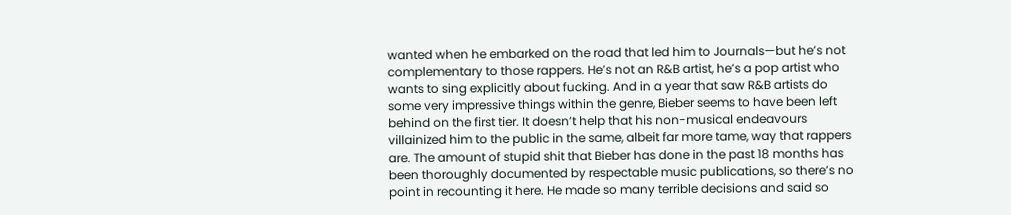wanted when he embarked on the road that led him to Journals—but he’s not complementary to those rappers. He’s not an R&B artist, he’s a pop artist who wants to sing explicitly about fucking. And in a year that saw R&B artists do some very impressive things within the genre, Bieber seems to have been left behind on the first tier. It doesn’t help that his non-musical endeavours villainized him to the public in the same, albeit far more tame, way that rappers are. The amount of stupid shit that Bieber has done in the past 18 months has been thoroughly documented by respectable music publications, so there’s no point in recounting it here. He made so many terrible decisions and said so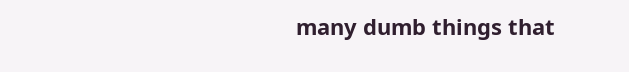many dumb things that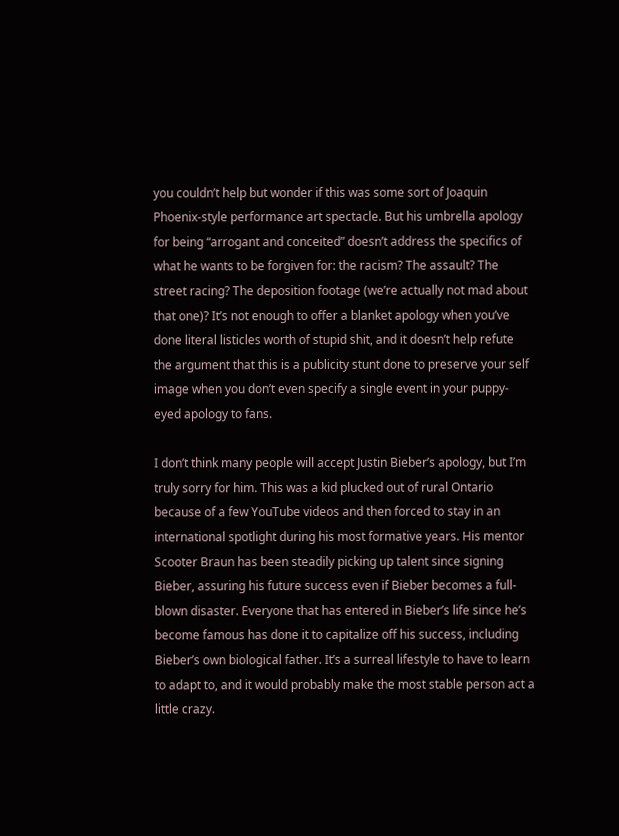you couldn’t help but wonder if this was some sort of Joaquin Phoenix-style performance art spectacle. But his umbrella apology for being “arrogant and conceited” doesn’t address the specifics of what he wants to be forgiven for: the racism? The assault? The street racing? The deposition footage (we’re actually not mad about that one)? It’s not enough to offer a blanket apology when you’ve done literal listicles worth of stupid shit, and it doesn’t help refute the argument that this is a publicity stunt done to preserve your self image when you don’t even specify a single event in your puppy-eyed apology to fans.

I don’t think many people will accept Justin Bieber’s apology, but I’m truly sorry for him. This was a kid plucked out of rural Ontario because of a few YouTube videos and then forced to stay in an international spotlight during his most formative years. His mentor Scooter Braun has been steadily picking up talent since signing Bieber, assuring his future success even if Bieber becomes a full-blown disaster. Everyone that has entered in Bieber’s life since he’s become famous has done it to capitalize off his success, including Bieber’s own biological father. It’s a surreal lifestyle to have to learn to adapt to, and it would probably make the most stable person act a little crazy.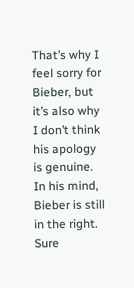That’s why I feel sorry for Bieber, but it’s also why I don’t think his apology is genuine. In his mind, Bieber is still in the right. Sure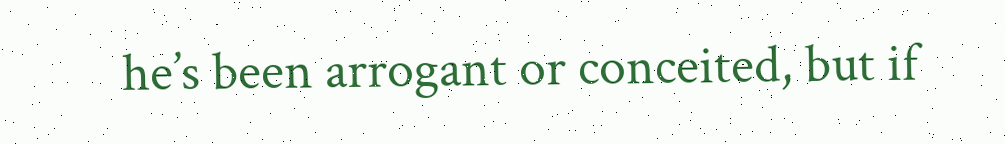he’s been arrogant or conceited, but if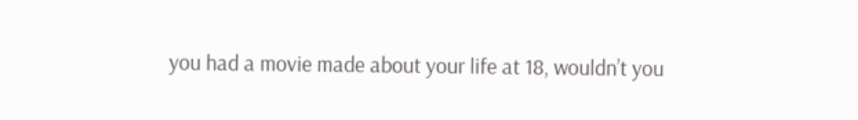you had a movie made about your life at 18, wouldn’t you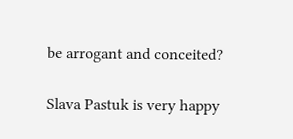be arrogant and conceited?

Slava Pastuk is very happy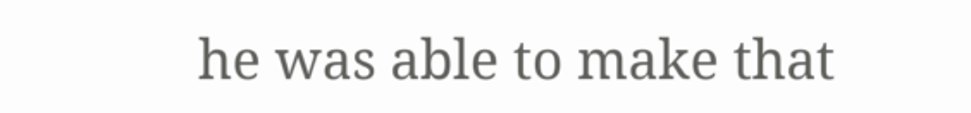he was able to make that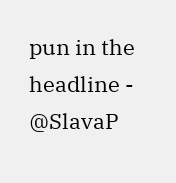pun in the headline - @SlavaP